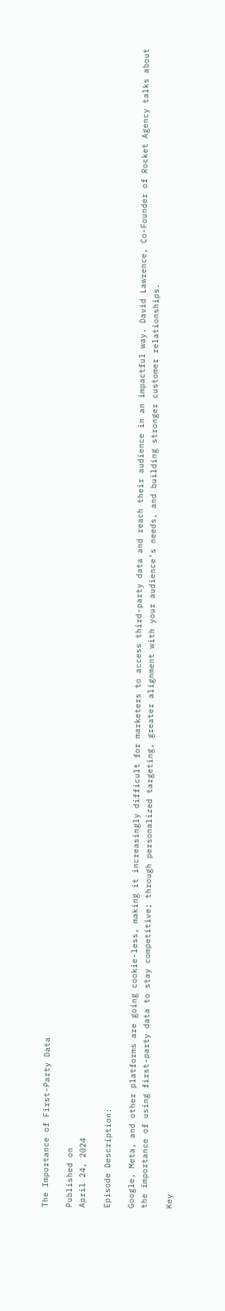The Importance of First-Party Data

Published on
April 24, 2024

Episode Description:

Google, Meta, and other platforms are going cookie-less, making it increasingly difficult for marketers to access third-party data and reach their audience in an impactful way. David Lawrence, Co-Founder of Rocket Agency talks about the importance of using first-party data to stay competitive; through personalized targeting, greater alignment with your audience’s needs, and building stronger customer relationships.

Key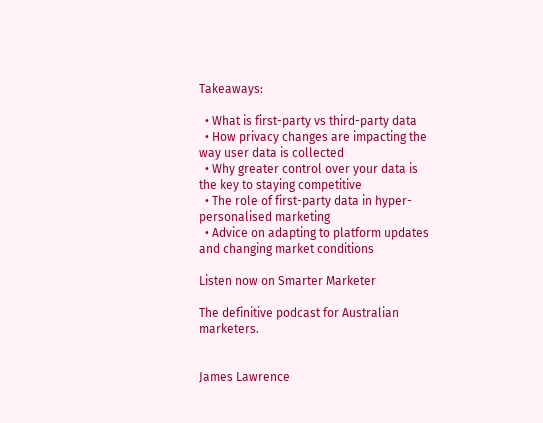Takeaways:

  • What is first-party vs third-party data
  • How privacy changes are impacting the way user data is collected
  • Why greater control over your data is the key to staying competitive
  • The role of first-party data in hyper-personalised marketing
  • Advice on adapting to platform updates and changing market conditions

Listen now on Smarter Marketer

The definitive podcast for Australian marketers.


James Lawrence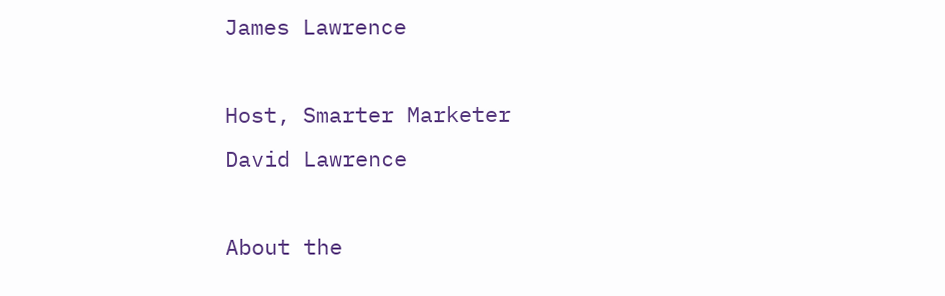James Lawrence

Host, Smarter Marketer
David Lawrence

About the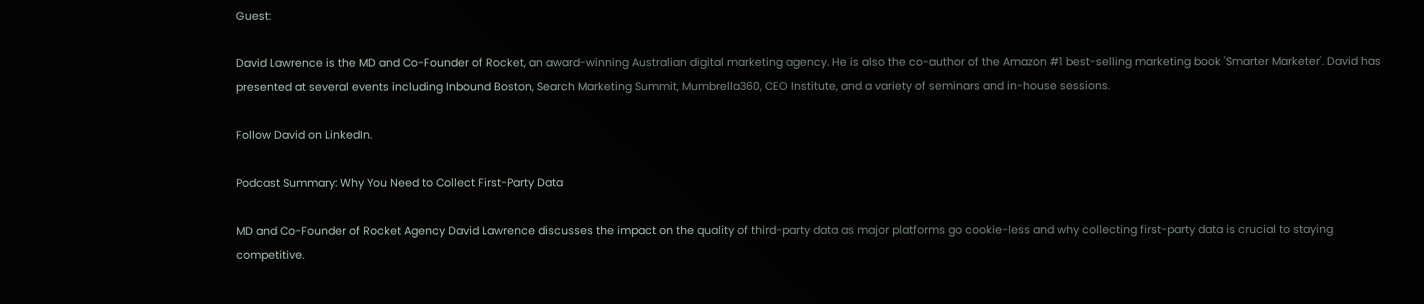Guest:

David Lawrence is the MD and Co-Founder of Rocket, an award-winning Australian digital marketing agency. He is also the co-author of the Amazon #1 best-selling marketing book 'Smarter Marketer'. David has presented at several events including Inbound Boston, Search Marketing Summit, Mumbrella360, CEO Institute, and a variety of seminars and in-house sessions.

Follow David on LinkedIn.

Podcast Summary: Why You Need to Collect First-Party Data

MD and Co-Founder of Rocket Agency David Lawrence discusses the impact on the quality of third-party data as major platforms go cookie-less and why collecting first-party data is crucial to staying competitive.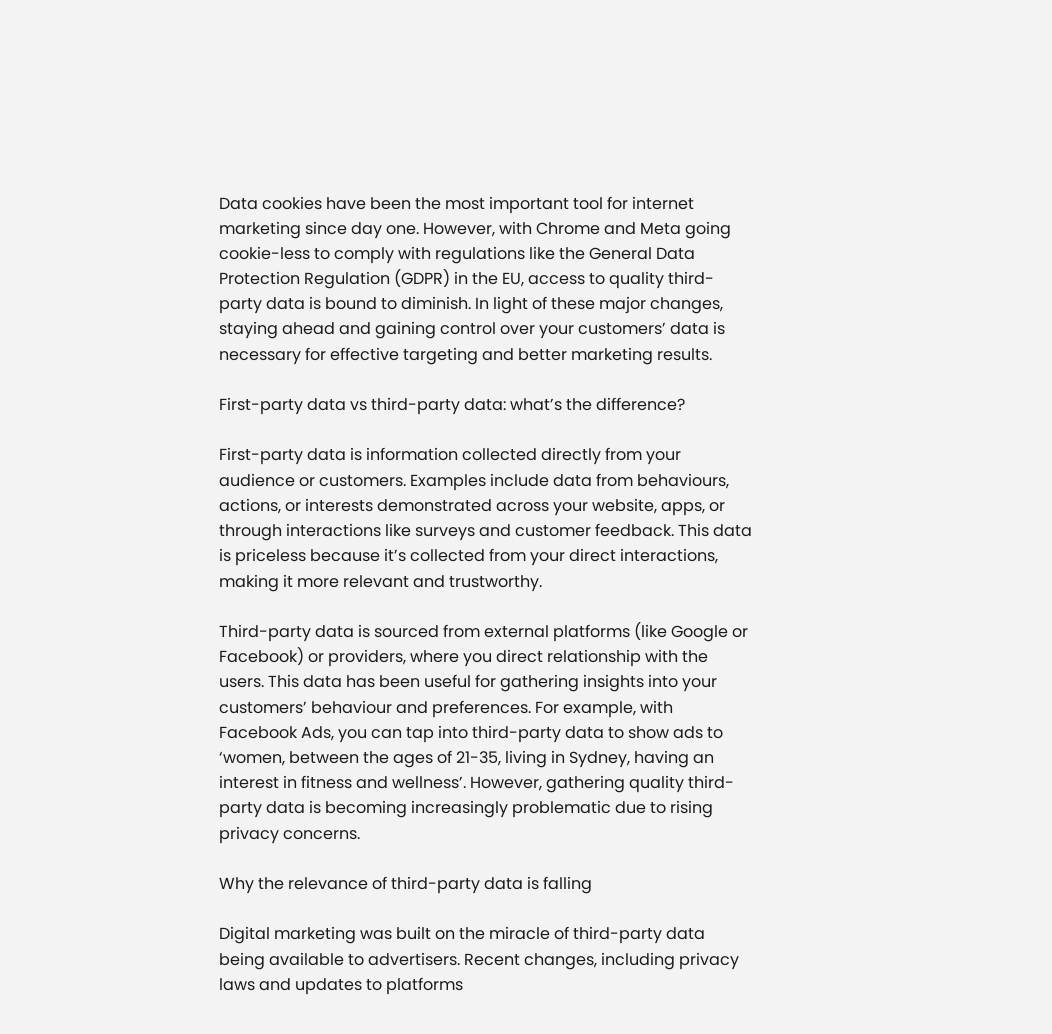Data cookies have been the most important tool for internet marketing since day one. However, with Chrome and Meta going cookie-less to comply with regulations like the General Data Protection Regulation (GDPR) in the EU, access to quality third-party data is bound to diminish. In light of these major changes, staying ahead and gaining control over your customers’ data is necessary for effective targeting and better marketing results.

First-party data vs third-party data: what’s the difference?

First-party data is information collected directly from your audience or customers. Examples include data from behaviours, actions, or interests demonstrated across your website, apps, or through interactions like surveys and customer feedback. This data is priceless because it’s collected from your direct interactions, making it more relevant and trustworthy.

Third-party data is sourced from external platforms (like Google or Facebook) or providers, where you direct relationship with the users. This data has been useful for gathering insights into your customers’ behaviour and preferences. For example, with Facebook Ads, you can tap into third-party data to show ads to ‘women, between the ages of 21-35, living in Sydney, having an interest in fitness and wellness’. However, gathering quality third-party data is becoming increasingly problematic due to rising privacy concerns.

Why the relevance of third-party data is falling

Digital marketing was built on the miracle of third-party data being available to advertisers. Recent changes, including privacy laws and updates to platforms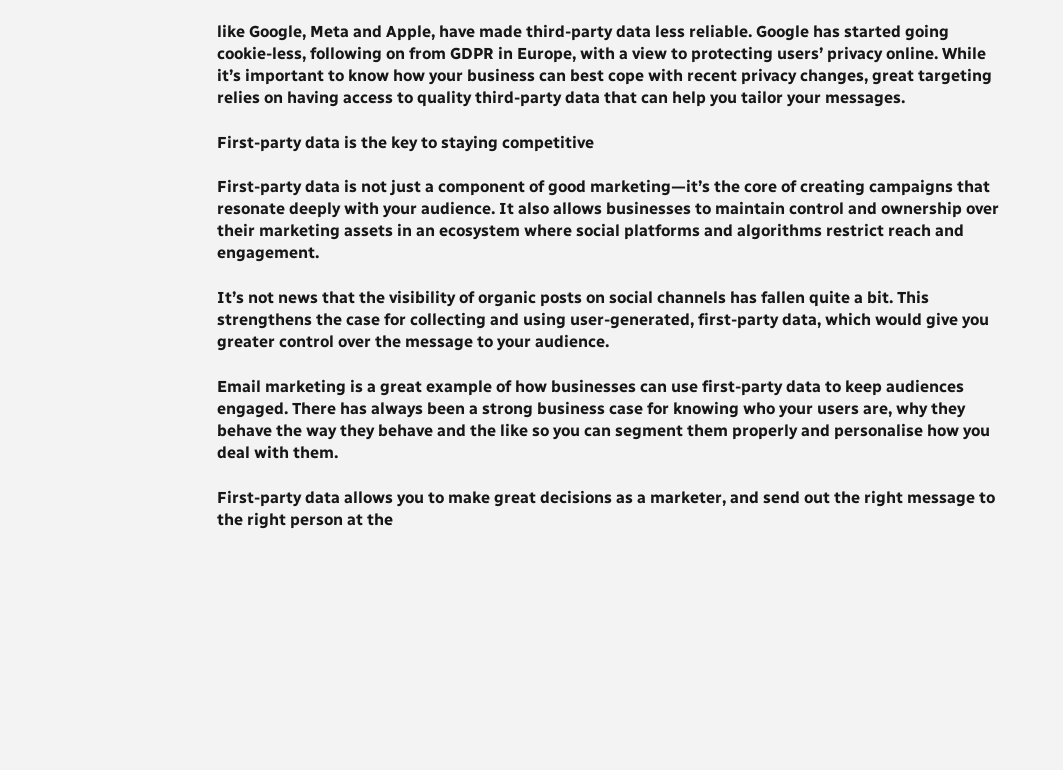like Google, Meta and Apple, have made third-party data less reliable. Google has started going cookie-less, following on from GDPR in Europe, with a view to protecting users’ privacy online. While it’s important to know how your business can best cope with recent privacy changes, great targeting relies on having access to quality third-party data that can help you tailor your messages.

First-party data is the key to staying competitive

First-party data is not just a component of good marketing—it’s the core of creating campaigns that resonate deeply with your audience. It also allows businesses to maintain control and ownership over their marketing assets in an ecosystem where social platforms and algorithms restrict reach and engagement.

It’s not news that the visibility of organic posts on social channels has fallen quite a bit. This strengthens the case for collecting and using user-generated, first-party data, which would give you greater control over the message to your audience.

Email marketing is a great example of how businesses can use first-party data to keep audiences engaged. There has always been a strong business case for knowing who your users are, why they behave the way they behave and the like so you can segment them properly and personalise how you deal with them.

First-party data allows you to make great decisions as a marketer, and send out the right message to the right person at the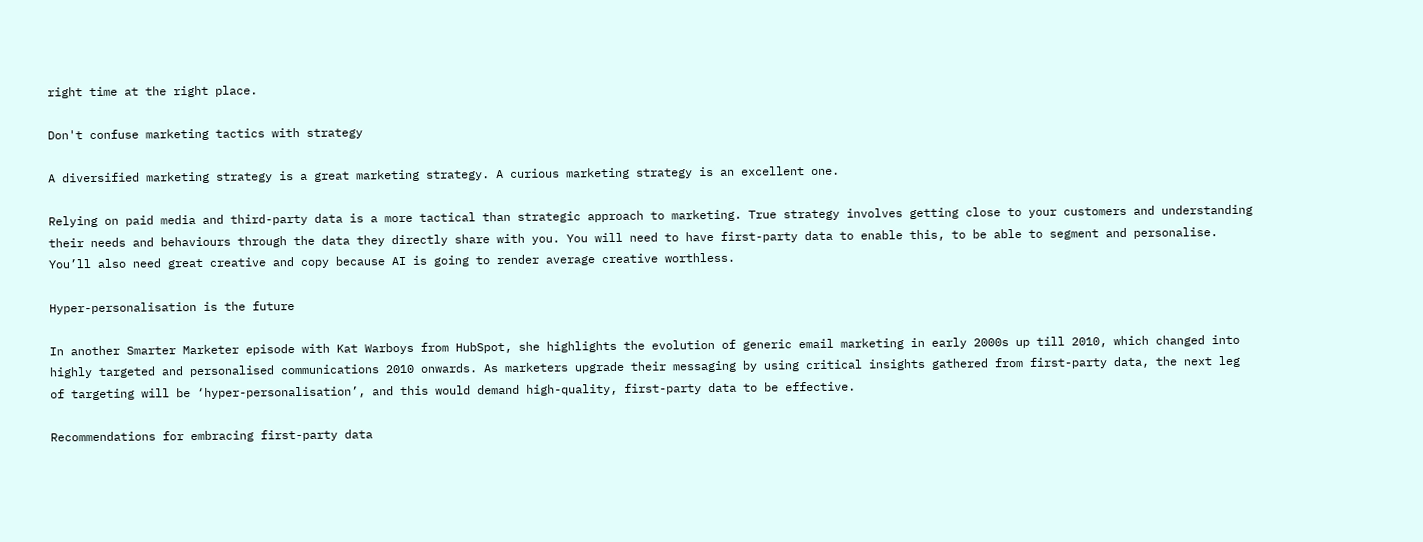right time at the right place.

Don't confuse marketing tactics with strategy

A diversified marketing strategy is a great marketing strategy. A curious marketing strategy is an excellent one.

Relying on paid media and third-party data is a more tactical than strategic approach to marketing. True strategy involves getting close to your customers and understanding their needs and behaviours through the data they directly share with you. You will need to have first-party data to enable this, to be able to segment and personalise. You’ll also need great creative and copy because AI is going to render average creative worthless.

Hyper-personalisation is the future

In another Smarter Marketer episode with Kat Warboys from HubSpot, she highlights the evolution of generic email marketing in early 2000s up till 2010, which changed into highly targeted and personalised communications 2010 onwards. As marketers upgrade their messaging by using critical insights gathered from first-party data, the next leg of targeting will be ‘hyper-personalisation’, and this would demand high-quality, first-party data to be effective.

Recommendations for embracing first-party data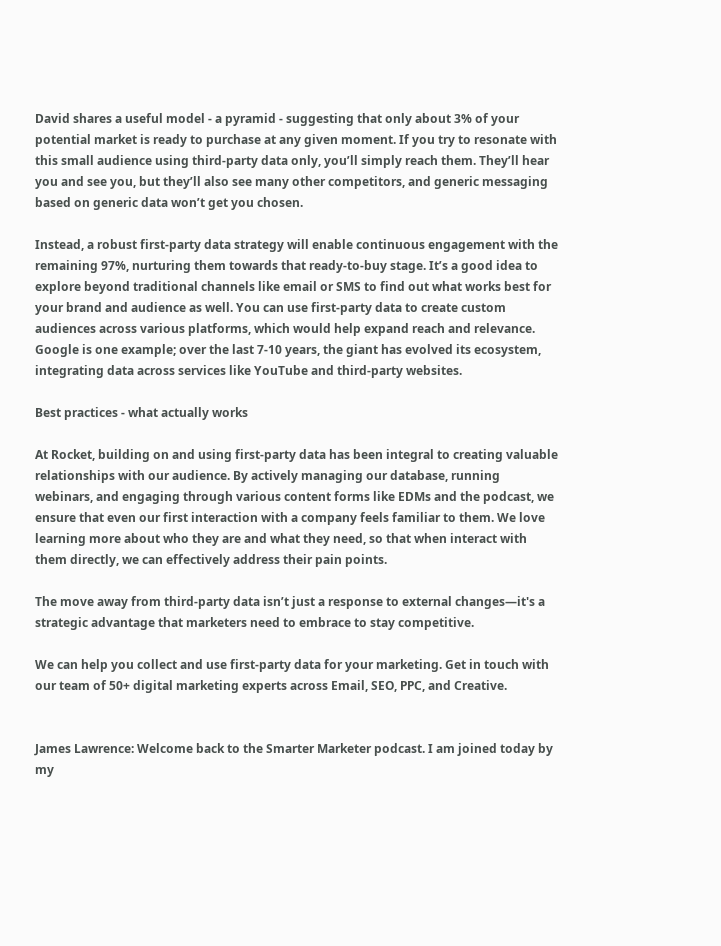David shares a useful model - a pyramid - suggesting that only about 3% of your potential market is ready to purchase at any given moment. If you try to resonate with this small audience using third-party data only, you’ll simply reach them. They’ll hear you and see you, but they’ll also see many other competitors, and generic messaging based on generic data won’t get you chosen.

Instead, a robust first-party data strategy will enable continuous engagement with the remaining 97%, nurturing them towards that ready-to-buy stage. It’s a good idea to explore beyond traditional channels like email or SMS to find out what works best for your brand and audience as well. You can use first-party data to create custom audiences across various platforms, which would help expand reach and relevance. Google is one example; over the last 7-10 years, the giant has evolved its ecosystem, integrating data across services like YouTube and third-party websites.

Best practices - what actually works

At Rocket, building on and using first-party data has been integral to creating valuable relationships with our audience. By actively managing our database, running webinars, and engaging through various content forms like EDMs and the podcast, we ensure that even our first interaction with a company feels familiar to them. We love learning more about who they are and what they need, so that when interact with them directly, we can effectively address their pain points.

The move away from third-party data isn’t just a response to external changes—it's a strategic advantage that marketers need to embrace to stay competitive.

We can help you collect and use first-party data for your marketing. Get in touch with our team of 50+ digital marketing experts across Email, SEO, PPC, and Creative.


James Lawrence: Welcome back to the Smarter Marketer podcast. I am joined today by my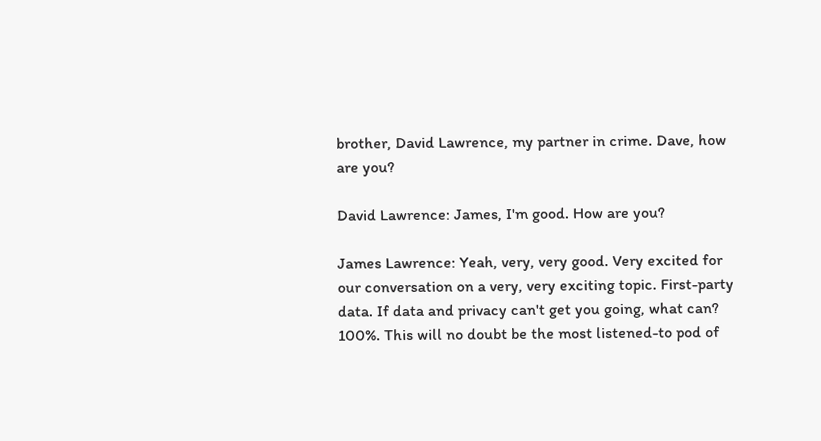brother, David Lawrence, my partner in crime. Dave, how are you?

David Lawrence: James, I'm good. How are you?

James Lawrence: Yeah, very, very good. Very excited for our conversation on a very, very exciting topic. First-party data. If data and privacy can't get you going, what can? 100%. This will no doubt be the most listened-to pod of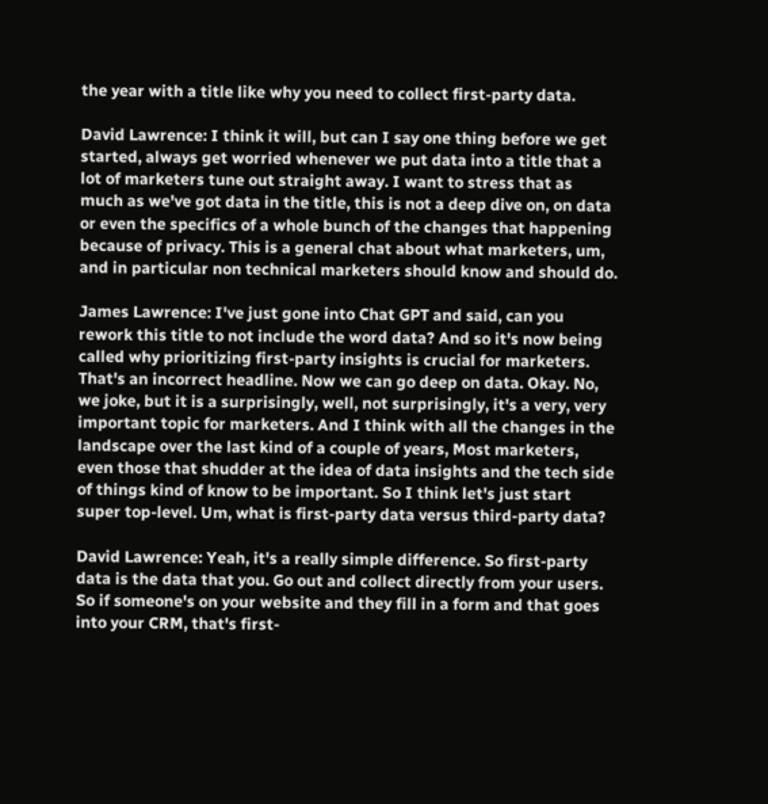the year with a title like why you need to collect first-party data.

David Lawrence: I think it will, but can I say one thing before we get started, always get worried whenever we put data into a title that a lot of marketers tune out straight away. I want to stress that as much as we've got data in the title, this is not a deep dive on, on data or even the specifics of a whole bunch of the changes that happening because of privacy. This is a general chat about what marketers, um, and in particular non technical marketers should know and should do.

James Lawrence: I've just gone into Chat GPT and said, can you rework this title to not include the word data? And so it's now being called why prioritizing first-party insights is crucial for marketers. That's an incorrect headline. Now we can go deep on data. Okay. No, we joke, but it is a surprisingly, well, not surprisingly, it's a very, very important topic for marketers. And I think with all the changes in the landscape over the last kind of a couple of years, Most marketers, even those that shudder at the idea of data insights and the tech side of things kind of know to be important. So I think let's just start super top-level. Um, what is first-party data versus third-party data?

David Lawrence: Yeah, it's a really simple difference. So first-party data is the data that you. Go out and collect directly from your users. So if someone's on your website and they fill in a form and that goes into your CRM, that's first-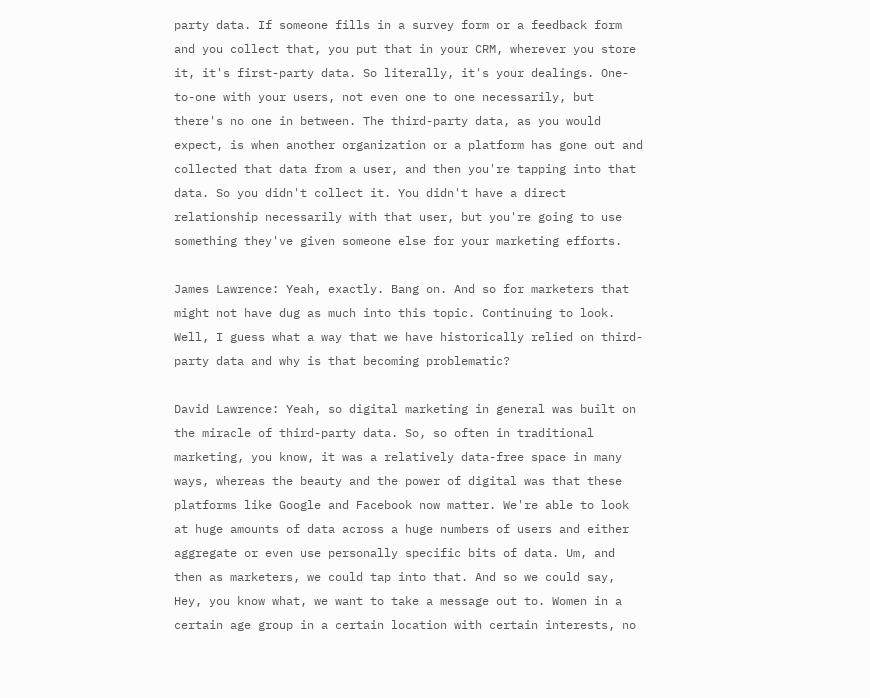party data. If someone fills in a survey form or a feedback form and you collect that, you put that in your CRM, wherever you store it, it's first-party data. So literally, it's your dealings. One-to-one with your users, not even one to one necessarily, but there's no one in between. The third-party data, as you would expect, is when another organization or a platform has gone out and collected that data from a user, and then you're tapping into that data. So you didn't collect it. You didn't have a direct relationship necessarily with that user, but you're going to use something they've given someone else for your marketing efforts.

James Lawrence: Yeah, exactly. Bang on. And so for marketers that might not have dug as much into this topic. Continuing to look. Well, I guess what a way that we have historically relied on third-party data and why is that becoming problematic?

David Lawrence: Yeah, so digital marketing in general was built on the miracle of third-party data. So, so often in traditional marketing, you know, it was a relatively data-free space in many ways, whereas the beauty and the power of digital was that these platforms like Google and Facebook now matter. We're able to look at huge amounts of data across a huge numbers of users and either aggregate or even use personally specific bits of data. Um, and then as marketers, we could tap into that. And so we could say, Hey, you know what, we want to take a message out to. Women in a certain age group in a certain location with certain interests, no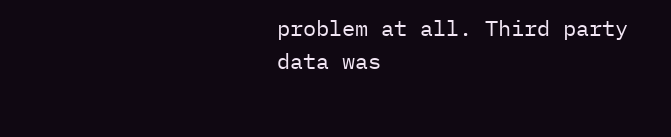problem at all. Third party data was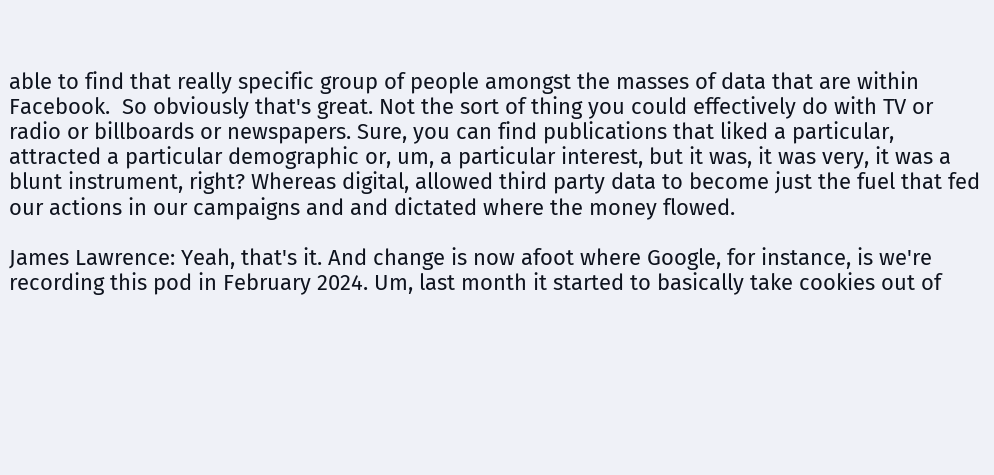able to find that really specific group of people amongst the masses of data that are within Facebook.  So obviously that's great. Not the sort of thing you could effectively do with TV or radio or billboards or newspapers. Sure, you can find publications that liked a particular, attracted a particular demographic or, um, a particular interest, but it was, it was very, it was a blunt instrument, right? Whereas digital, allowed third party data to become just the fuel that fed our actions in our campaigns and and dictated where the money flowed.

James Lawrence: Yeah, that's it. And change is now afoot where Google, for instance, is we're recording this pod in February 2024. Um, last month it started to basically take cookies out of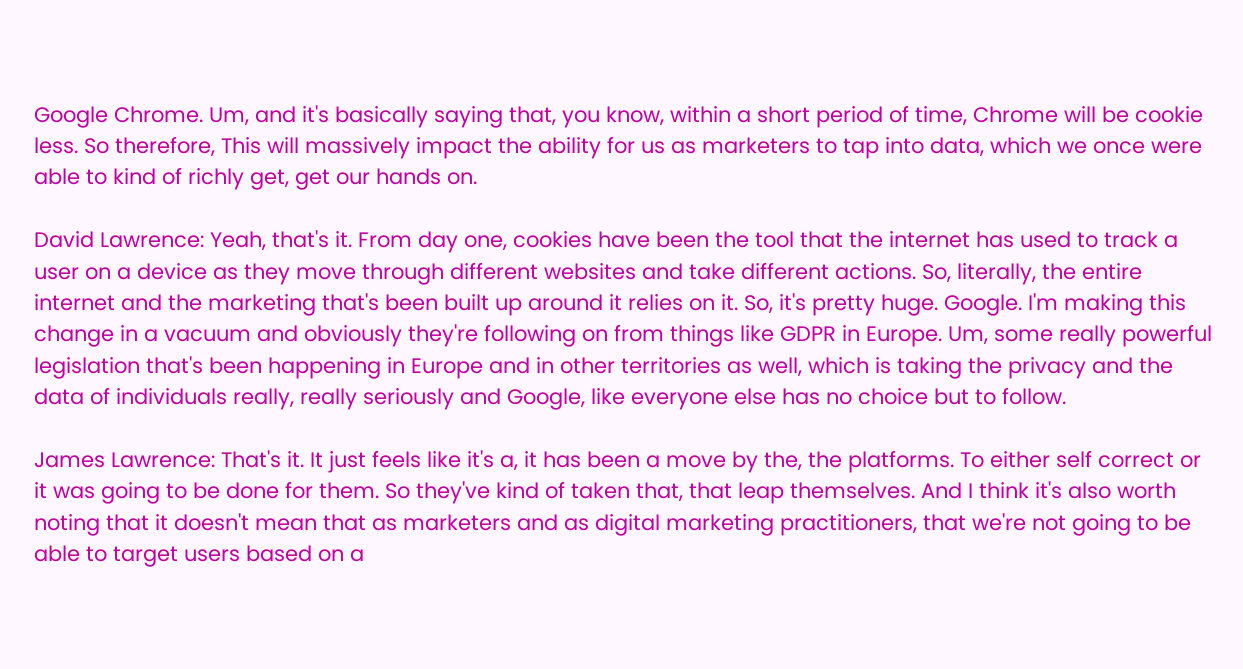Google Chrome. Um, and it's basically saying that, you know, within a short period of time, Chrome will be cookie less. So therefore, This will massively impact the ability for us as marketers to tap into data, which we once were able to kind of richly get, get our hands on.

David Lawrence: Yeah, that's it. From day one, cookies have been the tool that the internet has used to track a user on a device as they move through different websites and take different actions. So, literally, the entire internet and the marketing that's been built up around it relies on it. So, it's pretty huge. Google. I'm making this change in a vacuum and obviously they're following on from things like GDPR in Europe. Um, some really powerful legislation that's been happening in Europe and in other territories as well, which is taking the privacy and the data of individuals really, really seriously and Google, like everyone else has no choice but to follow.

James Lawrence: That's it. It just feels like it's a, it has been a move by the, the platforms. To either self correct or it was going to be done for them. So they've kind of taken that, that leap themselves. And I think it's also worth noting that it doesn't mean that as marketers and as digital marketing practitioners, that we're not going to be able to target users based on a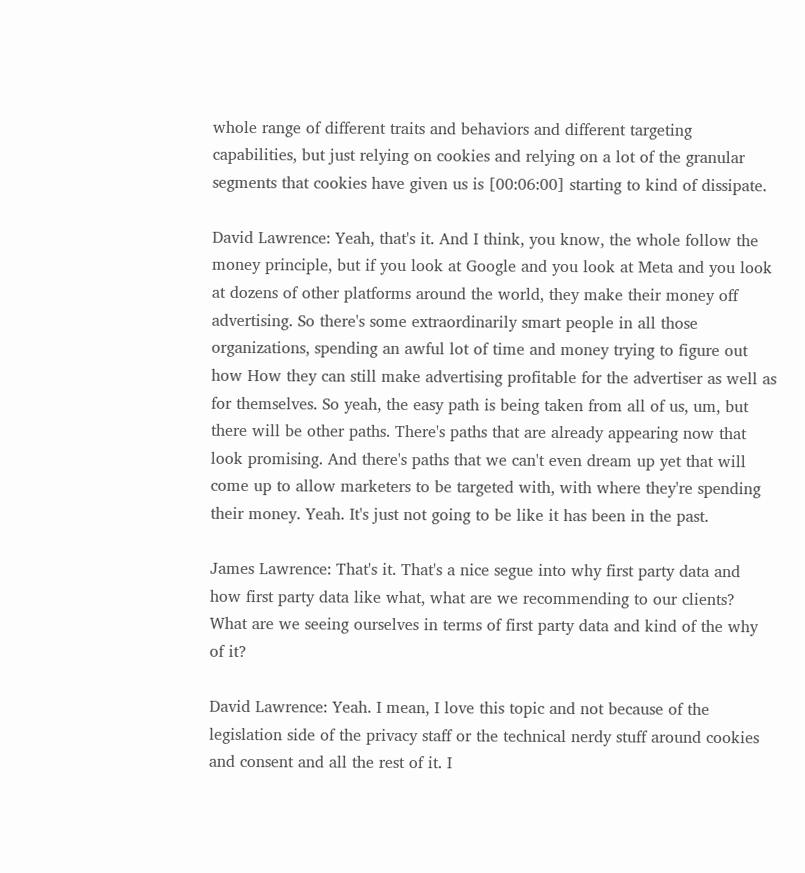whole range of different traits and behaviors and different targeting capabilities, but just relying on cookies and relying on a lot of the granular segments that cookies have given us is [00:06:00] starting to kind of dissipate.

David Lawrence: Yeah, that's it. And I think, you know, the whole follow the money principle, but if you look at Google and you look at Meta and you look at dozens of other platforms around the world, they make their money off advertising. So there's some extraordinarily smart people in all those organizations, spending an awful lot of time and money trying to figure out how How they can still make advertising profitable for the advertiser as well as for themselves. So yeah, the easy path is being taken from all of us, um, but there will be other paths. There's paths that are already appearing now that look promising. And there's paths that we can't even dream up yet that will come up to allow marketers to be targeted with, with where they're spending their money. Yeah. It's just not going to be like it has been in the past.

James Lawrence: That's it. That's a nice segue into why first party data and how first party data like what, what are we recommending to our clients? What are we seeing ourselves in terms of first party data and kind of the why of it?

David Lawrence: Yeah. I mean, I love this topic and not because of the legislation side of the privacy staff or the technical nerdy stuff around cookies and consent and all the rest of it. I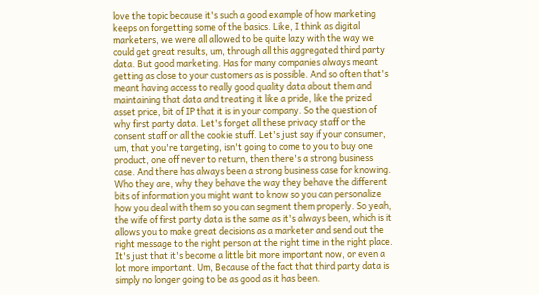love the topic because it's such a good example of how marketing keeps on forgetting some of the basics. Like, I think as digital marketers, we were all allowed to be quite lazy with the way we could get great results, um, through all this aggregated third party data. But good marketing. Has for many companies always meant getting as close to your customers as is possible. And so often that's meant having access to really good quality data about them and maintaining that data and treating it like a pride, like the prized asset price, bit of IP that it is in your company. So the question of why first party data. Let's forget all these privacy staff or the consent staff or all the cookie stuff. Let's just say if your consumer, um, that you're targeting, isn't going to come to you to buy one product, one off never to return, then there's a strong business case. And there has always been a strong business case for knowing. Who they are, why they behave the way they behave the different bits of information you might want to know so you can personalize how you deal with them so you can segment them properly. So yeah, the wife of first party data is the same as it's always been, which is it allows you to make great decisions as a marketer and send out the right message to the right person at the right time in the right place. It's just that it's become a little bit more important now, or even a lot more important. Um, Because of the fact that third party data is simply no longer going to be as good as it has been.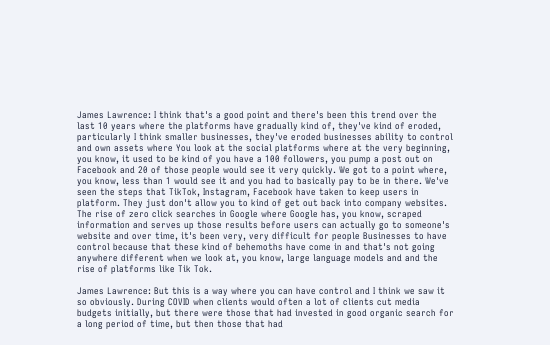James Lawrence: I think that's a good point and there's been this trend over the last 10 years where the platforms have gradually kind of, they've kind of eroded, particularly I think smaller businesses, they've eroded businesses ability to control and own assets where You look at the social platforms where at the very beginning, you know, it used to be kind of you have a 100 followers, you pump a post out on Facebook and 20 of those people would see it very quickly. We got to a point where, you know, less than 1 would see it and you had to basically pay to be in there. We've seen the steps that TikTok, Instagram, Facebook have taken to keep users in platform. They just don't allow you to kind of get out back into company websites. The rise of zero click searches in Google where Google has, you know, scraped information and serves up those results before users can actually go to someone's website and over time, it's been very, very difficult for people Businesses to have control because that these kind of behemoths have come in and that's not going anywhere different when we look at, you know, large language models and and the rise of platforms like Tik Tok.

James Lawrence: But this is a way where you can have control and I think we saw it so obviously. During COVID when clients would often a lot of clients cut media budgets initially, but there were those that had invested in good organic search for a long period of time, but then those that had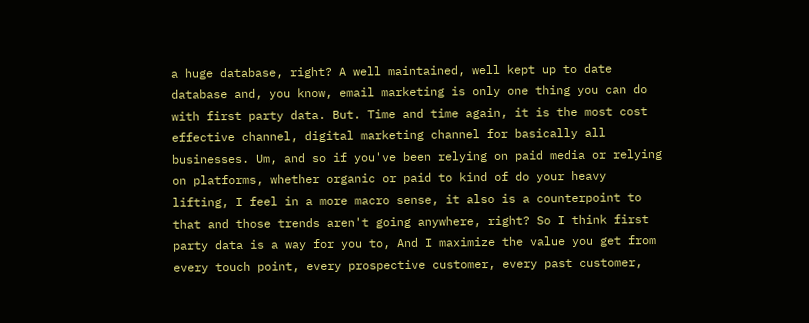a huge database, right? A well maintained, well kept up to date database and, you know, email marketing is only one thing you can do with first party data. But. Time and time again, it is the most cost effective channel, digital marketing channel for basically all businesses. Um, and so if you've been relying on paid media or relying on platforms, whether organic or paid to kind of do your heavy lifting, I feel in a more macro sense, it also is a counterpoint to that and those trends aren't going anywhere, right? So I think first party data is a way for you to, And I maximize the value you get from every touch point, every prospective customer, every past customer,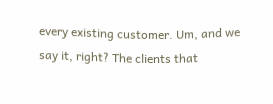every existing customer. Um, and we say it, right? The clients that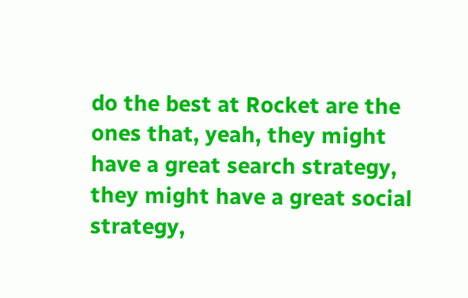do the best at Rocket are the ones that, yeah, they might have a great search strategy, they might have a great social strategy,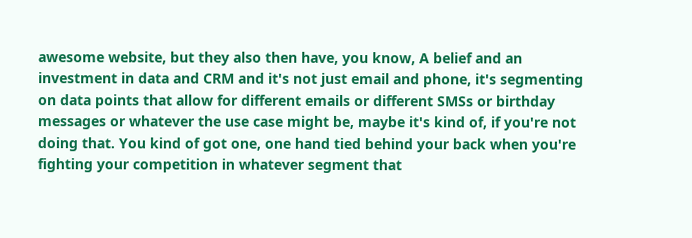awesome website, but they also then have, you know, A belief and an investment in data and CRM and it's not just email and phone, it's segmenting on data points that allow for different emails or different SMSs or birthday messages or whatever the use case might be, maybe it's kind of, if you're not doing that. You kind of got one, one hand tied behind your back when you're fighting your competition in whatever segment that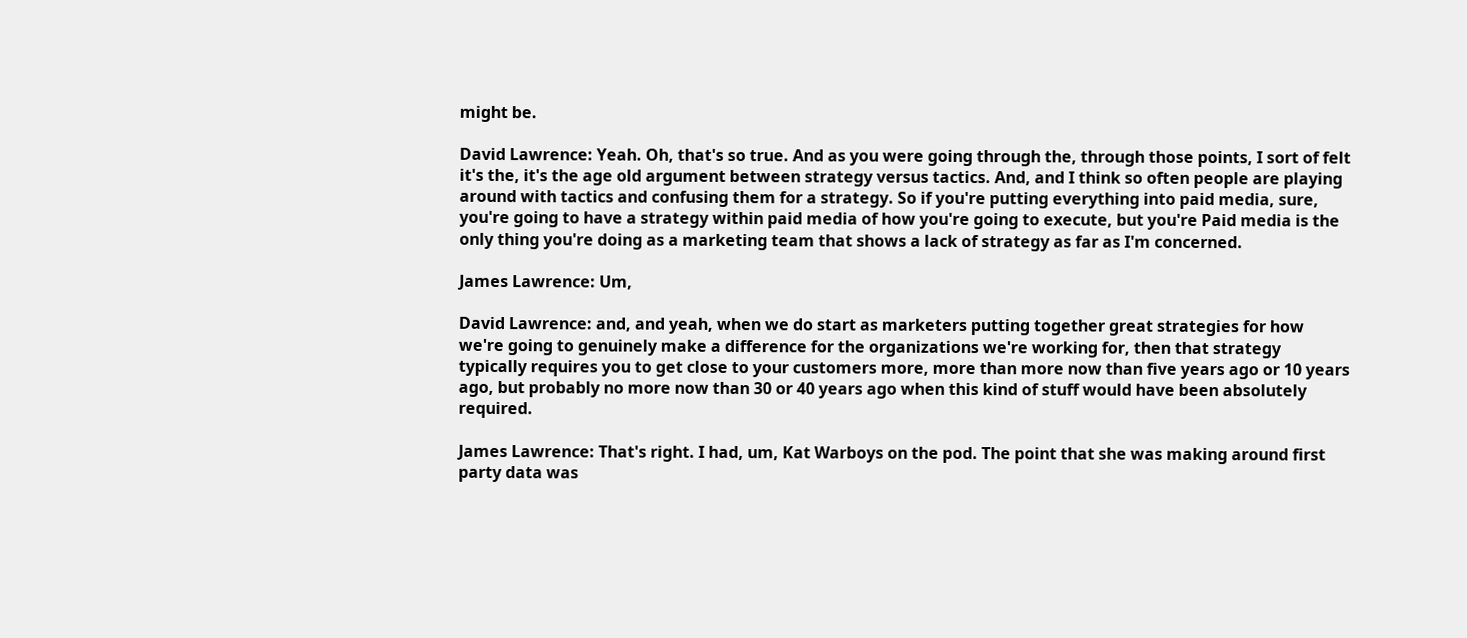might be.

David Lawrence: Yeah. Oh, that's so true. And as you were going through the, through those points, I sort of felt it's the, it's the age old argument between strategy versus tactics. And, and I think so often people are playing around with tactics and confusing them for a strategy. So if you're putting everything into paid media, sure, you're going to have a strategy within paid media of how you're going to execute, but you're Paid media is the only thing you're doing as a marketing team that shows a lack of strategy as far as I'm concerned.

James Lawrence: Um,

David Lawrence: and, and yeah, when we do start as marketers putting together great strategies for how we're going to genuinely make a difference for the organizations we're working for, then that strategy typically requires you to get close to your customers more, more than more now than five years ago or 10 years ago, but probably no more now than 30 or 40 years ago when this kind of stuff would have been absolutely required.

James Lawrence: That's right. I had, um, Kat Warboys on the pod. The point that she was making around first party data was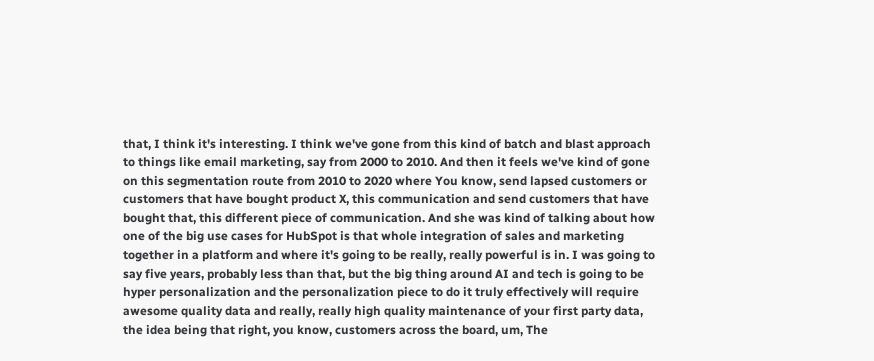that, I think it's interesting. I think we've gone from this kind of batch and blast approach to things like email marketing, say from 2000 to 2010. And then it feels we've kind of gone on this segmentation route from 2010 to 2020 where You know, send lapsed customers or customers that have bought product X, this communication and send customers that have bought that, this different piece of communication. And she was kind of talking about how one of the big use cases for HubSpot is that whole integration of sales and marketing together in a platform and where it's going to be really, really powerful is in. I was going to say five years, probably less than that, but the big thing around AI and tech is going to be hyper personalization and the personalization piece to do it truly effectively will require awesome quality data and really, really high quality maintenance of your first party data, the idea being that right, you know, customers across the board, um, The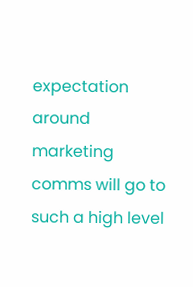expectation around marketing comms will go to such a high level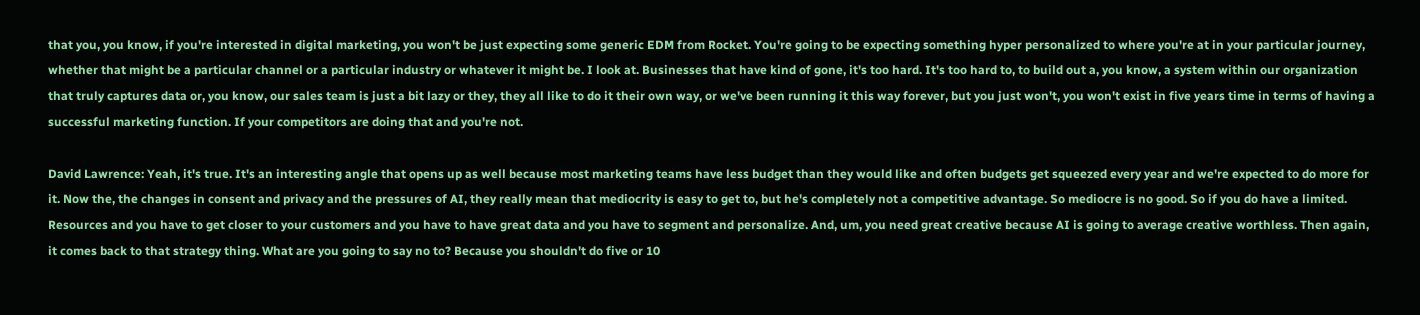that you, you know, if you're interested in digital marketing, you won't be just expecting some generic EDM from Rocket. You're going to be expecting something hyper personalized to where you're at in your particular journey, whether that might be a particular channel or a particular industry or whatever it might be. I look at. Businesses that have kind of gone, it's too hard. It's too hard to, to build out a, you know, a system within our organization that truly captures data or, you know, our sales team is just a bit lazy or they, they all like to do it their own way, or we've been running it this way forever, but you just won't, you won't exist in five years time in terms of having a successful marketing function. If your competitors are doing that and you're not.

David Lawrence: Yeah, it's true. It's an interesting angle that opens up as well because most marketing teams have less budget than they would like and often budgets get squeezed every year and we're expected to do more for it. Now the, the changes in consent and privacy and the pressures of AI, they really mean that mediocrity is easy to get to, but he's completely not a competitive advantage. So mediocre is no good. So if you do have a limited. Resources and you have to get closer to your customers and you have to have great data and you have to segment and personalize. And, um, you need great creative because AI is going to average creative worthless. Then again, it comes back to that strategy thing. What are you going to say no to? Because you shouldn't do five or 10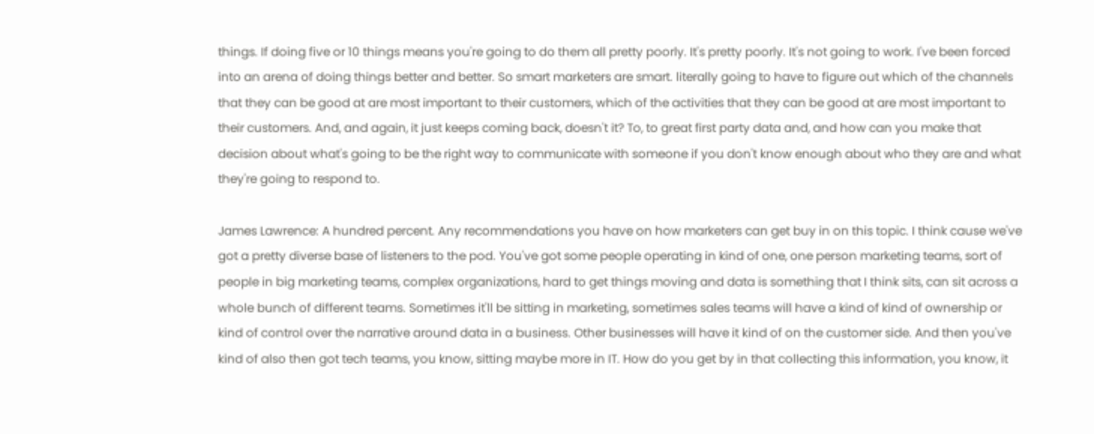things. If doing five or 10 things means you're going to do them all pretty poorly. It's pretty poorly. It's not going to work. I've been forced into an arena of doing things better and better. So smart marketers are smart. literally going to have to figure out which of the channels that they can be good at are most important to their customers, which of the activities that they can be good at are most important to their customers. And, and again, it just keeps coming back, doesn't it? To, to great first party data and, and how can you make that decision about what's going to be the right way to communicate with someone if you don't know enough about who they are and what they're going to respond to.

James Lawrence: A hundred percent. Any recommendations you have on how marketers can get buy in on this topic. I think cause we've got a pretty diverse base of listeners to the pod. You've got some people operating in kind of one, one person marketing teams, sort of people in big marketing teams, complex organizations, hard to get things moving and data is something that I think sits, can sit across a whole bunch of different teams. Sometimes it'll be sitting in marketing, sometimes sales teams will have a kind of kind of ownership or kind of control over the narrative around data in a business. Other businesses will have it kind of on the customer side. And then you've kind of also then got tech teams, you know, sitting maybe more in IT. How do you get by in that collecting this information, you know, it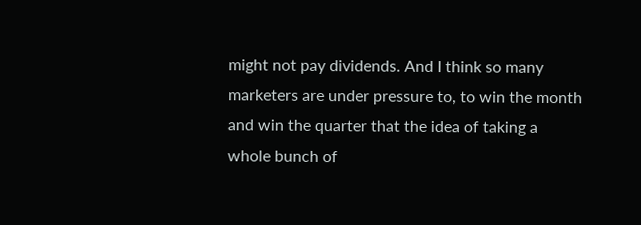might not pay dividends. And I think so many marketers are under pressure to, to win the month and win the quarter that the idea of taking a whole bunch of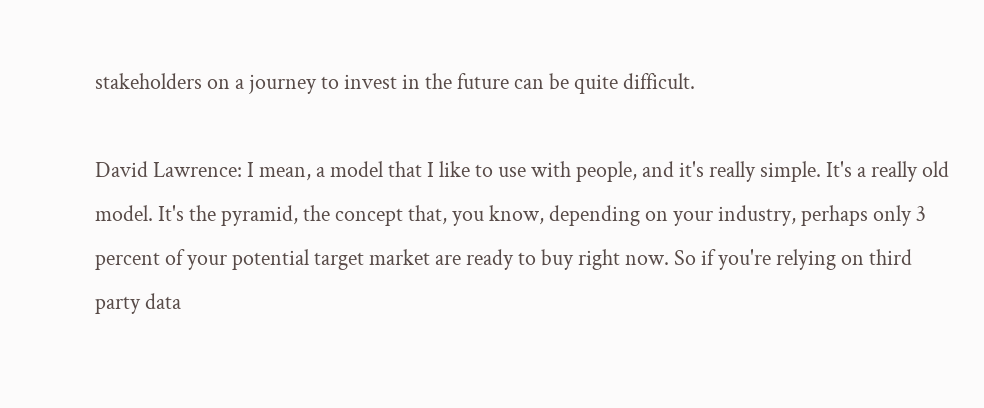stakeholders on a journey to invest in the future can be quite difficult.

David Lawrence: I mean, a model that I like to use with people, and it's really simple. It's a really old model. It's the pyramid, the concept that, you know, depending on your industry, perhaps only 3 percent of your potential target market are ready to buy right now. So if you're relying on third party data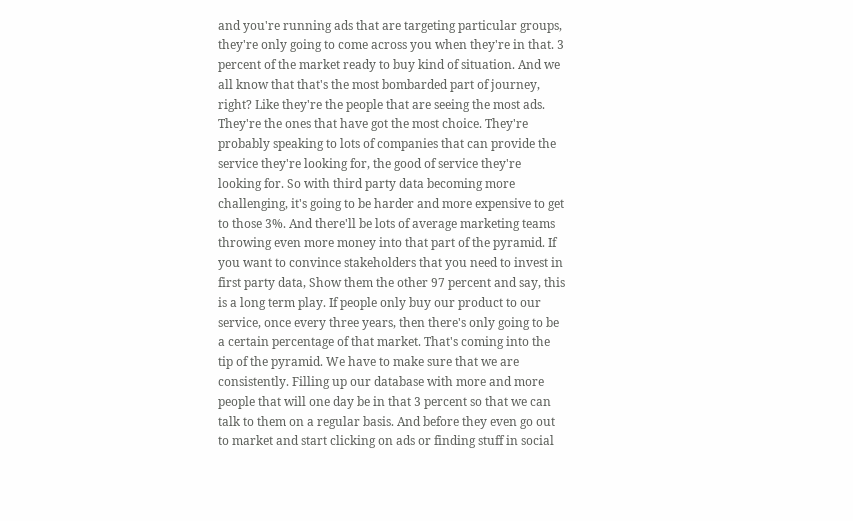and you're running ads that are targeting particular groups, they're only going to come across you when they're in that. 3 percent of the market ready to buy kind of situation. And we all know that that's the most bombarded part of journey, right? Like they're the people that are seeing the most ads. They're the ones that have got the most choice. They're probably speaking to lots of companies that can provide the service they're looking for, the good of service they're looking for. So with third party data becoming more challenging, it's going to be harder and more expensive to get to those 3%. And there'll be lots of average marketing teams throwing even more money into that part of the pyramid. If you want to convince stakeholders that you need to invest in first party data, Show them the other 97 percent and say, this is a long term play. If people only buy our product to our service, once every three years, then there's only going to be a certain percentage of that market. That's coming into the tip of the pyramid. We have to make sure that we are consistently. Filling up our database with more and more people that will one day be in that 3 percent so that we can talk to them on a regular basis. And before they even go out to market and start clicking on ads or finding stuff in social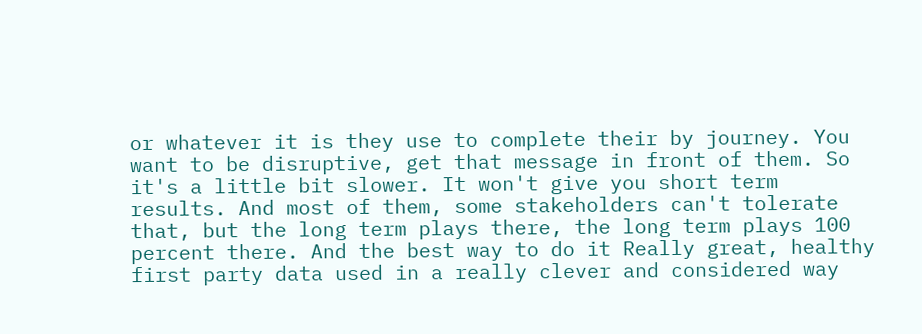or whatever it is they use to complete their by journey. You want to be disruptive, get that message in front of them. So it's a little bit slower. It won't give you short term results. And most of them, some stakeholders can't tolerate that, but the long term plays there, the long term plays 100 percent there. And the best way to do it Really great, healthy first party data used in a really clever and considered way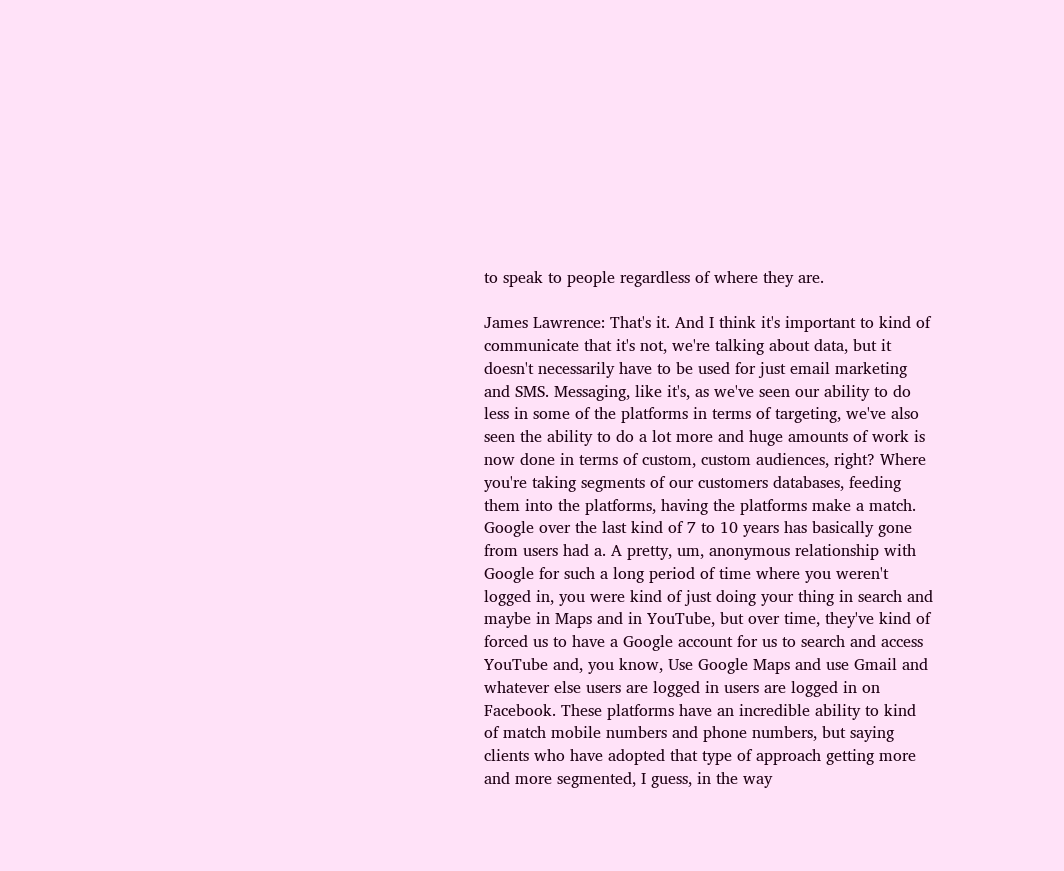to speak to people regardless of where they are.

James Lawrence: That's it. And I think it's important to kind of communicate that it's not, we're talking about data, but it doesn't necessarily have to be used for just email marketing and SMS. Messaging, like it's, as we've seen our ability to do less in some of the platforms in terms of targeting, we've also seen the ability to do a lot more and huge amounts of work is now done in terms of custom, custom audiences, right? Where you're taking segments of our customers databases, feeding them into the platforms, having the platforms make a match. Google over the last kind of 7 to 10 years has basically gone from users had a. A pretty, um, anonymous relationship with Google for such a long period of time where you weren't logged in, you were kind of just doing your thing in search and maybe in Maps and in YouTube, but over time, they've kind of forced us to have a Google account for us to search and access YouTube and, you know, Use Google Maps and use Gmail and whatever else users are logged in users are logged in on Facebook. These platforms have an incredible ability to kind of match mobile numbers and phone numbers, but saying clients who have adopted that type of approach getting more and more segmented, I guess, in the way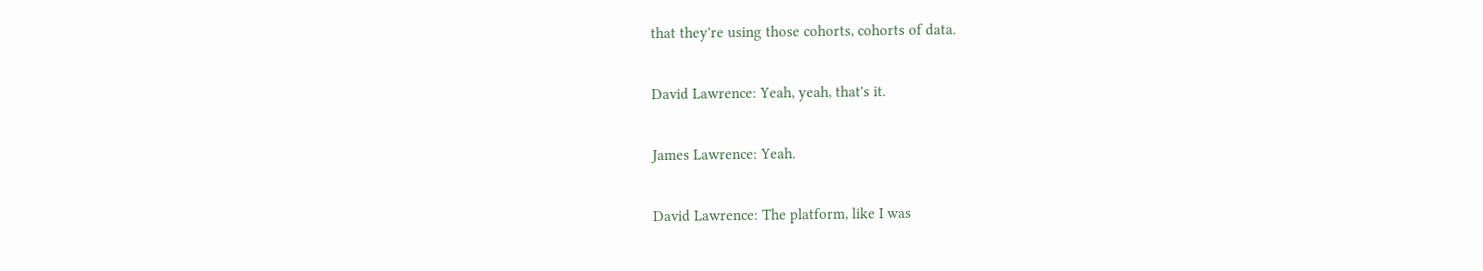that they're using those cohorts, cohorts of data.

David Lawrence: Yeah, yeah, that's it.

James Lawrence: Yeah.

David Lawrence: The platform, like I was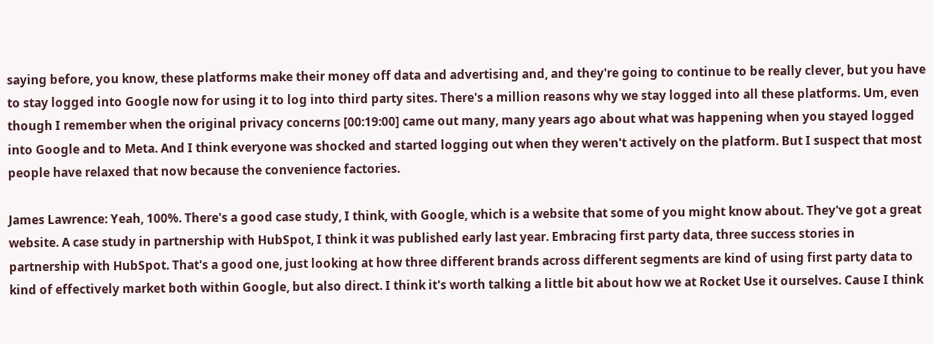saying before, you know, these platforms make their money off data and advertising and, and they're going to continue to be really clever, but you have to stay logged into Google now for using it to log into third party sites. There's a million reasons why we stay logged into all these platforms. Um, even though I remember when the original privacy concerns [00:19:00] came out many, many years ago about what was happening when you stayed logged into Google and to Meta. And I think everyone was shocked and started logging out when they weren't actively on the platform. But I suspect that most people have relaxed that now because the convenience factories.

James Lawrence: Yeah, 100%. There's a good case study, I think, with Google, which is a website that some of you might know about. They've got a great website. A case study in partnership with HubSpot, I think it was published early last year. Embracing first party data, three success stories in partnership with HubSpot. That's a good one, just looking at how three different brands across different segments are kind of using first party data to kind of effectively market both within Google, but also direct. I think it's worth talking a little bit about how we at Rocket Use it ourselves. Cause I think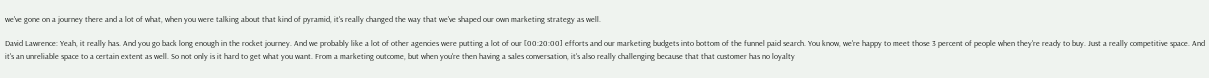we've gone on a journey there and a lot of what, when you were talking about that kind of pyramid, it's really changed the way that we've shaped our own marketing strategy as well.

David Lawrence: Yeah, it really has. And you go back long enough in the rocket journey. And we probably like a lot of other agencies were putting a lot of our [00:20:00] efforts and our marketing budgets into bottom of the funnel paid search. You know, we're happy to meet those 3 percent of people when they're ready to buy. Just a really competitive space. And it's an unreliable space to a certain extent as well. So not only is it hard to get what you want. From a marketing outcome, but when you're then having a sales conversation, it's also really challenging because that that customer has no loyalty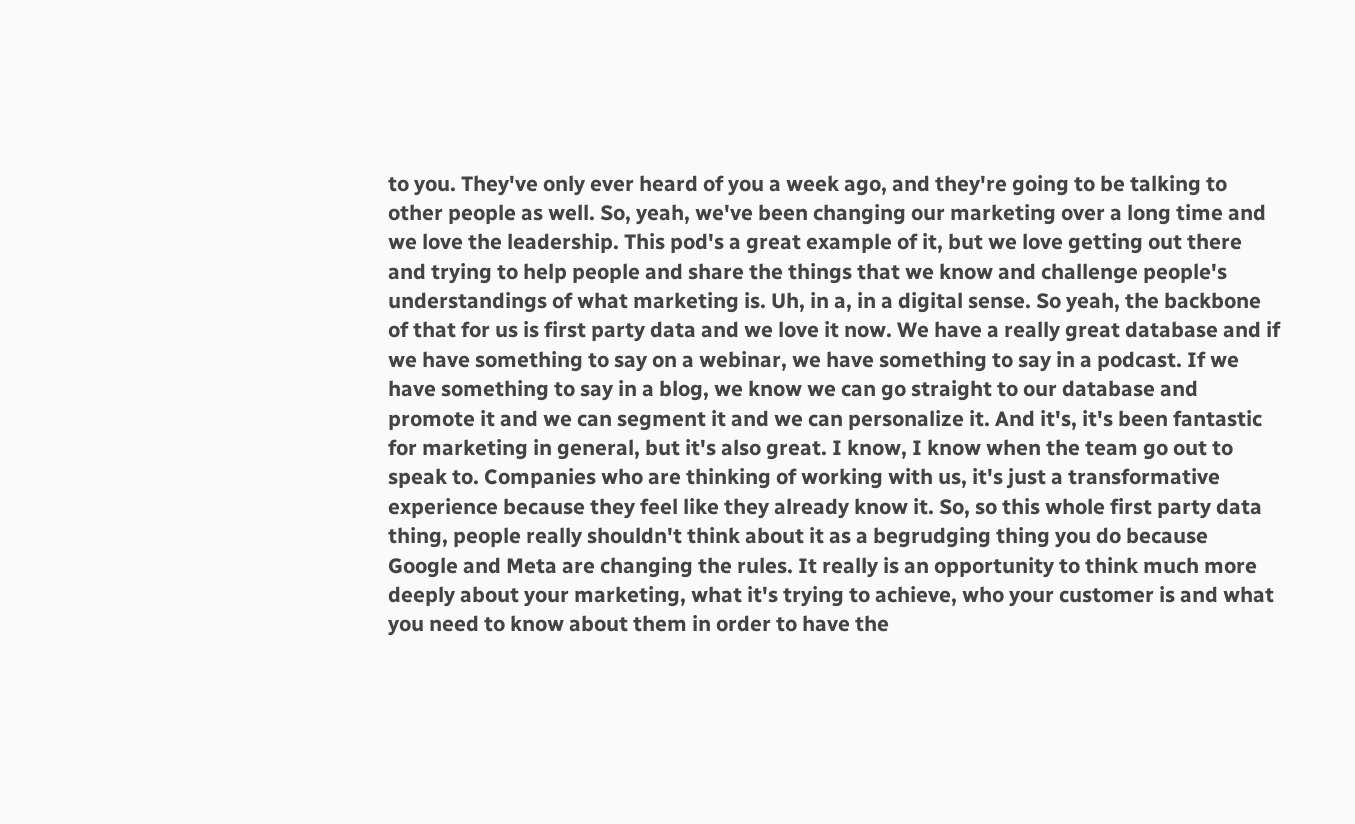to you. They've only ever heard of you a week ago, and they're going to be talking to other people as well. So, yeah, we've been changing our marketing over a long time and we love the leadership. This pod's a great example of it, but we love getting out there and trying to help people and share the things that we know and challenge people's understandings of what marketing is. Uh, in a, in a digital sense. So yeah, the backbone of that for us is first party data and we love it now. We have a really great database and if we have something to say on a webinar, we have something to say in a podcast. If we have something to say in a blog, we know we can go straight to our database and promote it and we can segment it and we can personalize it. And it's, it's been fantastic for marketing in general, but it's also great. I know, I know when the team go out to speak to. Companies who are thinking of working with us, it's just a transformative experience because they feel like they already know it. So, so this whole first party data thing, people really shouldn't think about it as a begrudging thing you do because Google and Meta are changing the rules. It really is an opportunity to think much more deeply about your marketing, what it's trying to achieve, who your customer is and what you need to know about them in order to have the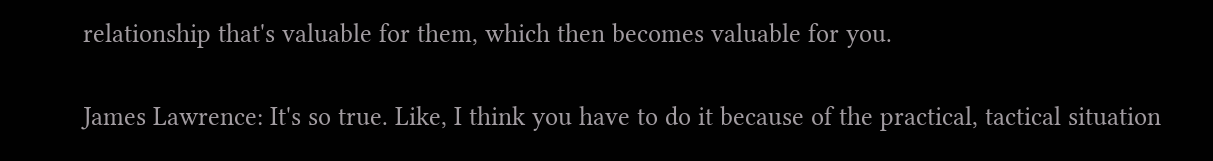relationship that's valuable for them, which then becomes valuable for you.

James Lawrence: It's so true. Like, I think you have to do it because of the practical, tactical situation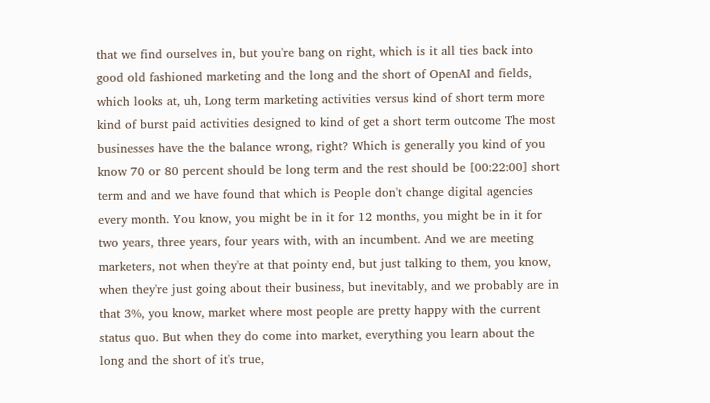that we find ourselves in, but you're bang on right, which is it all ties back into good old fashioned marketing and the long and the short of OpenAI and fields, which looks at, uh, Long term marketing activities versus kind of short term more kind of burst paid activities designed to kind of get a short term outcome The most businesses have the the balance wrong, right? Which is generally you kind of you know 70 or 80 percent should be long term and the rest should be [00:22:00] short term and and we have found that which is People don't change digital agencies every month. You know, you might be in it for 12 months, you might be in it for two years, three years, four years with, with an incumbent. And we are meeting marketers, not when they're at that pointy end, but just talking to them, you know, when they're just going about their business, but inevitably, and we probably are in that 3%, you know, market where most people are pretty happy with the current status quo. But when they do come into market, everything you learn about the long and the short of it's true,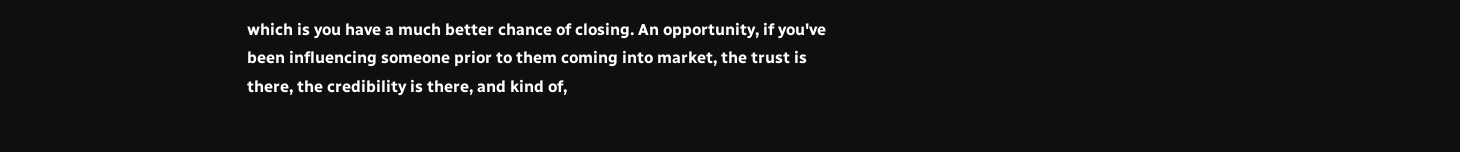which is you have a much better chance of closing. An opportunity, if you've been influencing someone prior to them coming into market, the trust is there, the credibility is there, and kind of,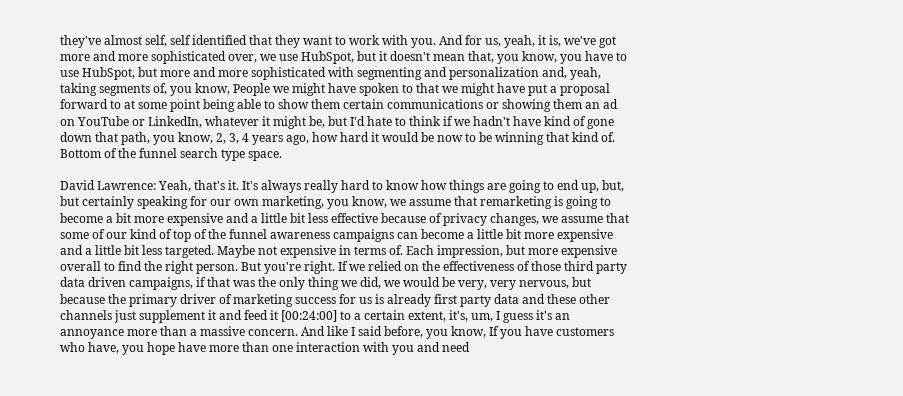they've almost self, self identified that they want to work with you. And for us, yeah, it is, we've got more and more sophisticated over, we use HubSpot, but it doesn't mean that, you know, you have to use HubSpot, but more and more sophisticated with segmenting and personalization and, yeah, taking segments of, you know, People we might have spoken to that we might have put a proposal forward to at some point being able to show them certain communications or showing them an ad on YouTube or LinkedIn, whatever it might be, but I'd hate to think if we hadn't have kind of gone down that path, you know, 2, 3, 4 years ago, how hard it would be now to be winning that kind of. Bottom of the funnel search type space.

David Lawrence: Yeah, that's it. It's always really hard to know how things are going to end up, but, but certainly speaking for our own marketing, you know, we assume that remarketing is going to become a bit more expensive and a little bit less effective because of privacy changes, we assume that some of our kind of top of the funnel awareness campaigns can become a little bit more expensive and a little bit less targeted. Maybe not expensive in terms of. Each impression, but more expensive overall to find the right person. But you're right. If we relied on the effectiveness of those third party data driven campaigns, if that was the only thing we did, we would be very, very nervous, but because the primary driver of marketing success for us is already first party data and these other channels just supplement it and feed it [00:24:00] to a certain extent, it's, um, I guess it's an annoyance more than a massive concern. And like I said before, you know, If you have customers who have, you hope have more than one interaction with you and need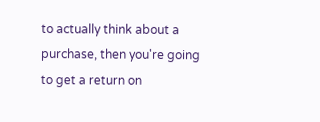to actually think about a purchase, then you're going to get a return on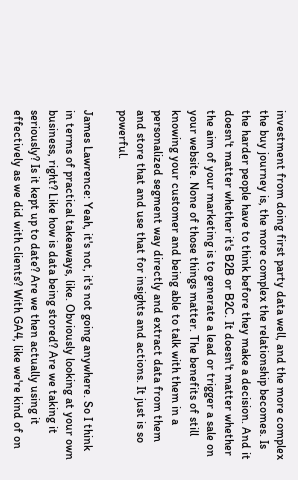investment from doing first party data well, and the more complex the buy journey is, the more complex the relationship becomes. Is the harder people have to think before they make a decision. And it doesn't matter whether it's B2B or B2C. It doesn't matter whether the aim of your marketing is to generate a lead or trigger a sale on your website. None of those things matter. The benefits of still knowing your customer and being able to talk with them in a personalized segment way directly and extract data from them and store that and use that for insights and actions. It just is so powerful.

James Lawrence: Yeah, it's not, it's not going anywhere. So I think in terms of practical takeaways, like. Obviously looking at your own business, right? Like how is data being stored? Are we taking it seriously? Is it kept up to date? Are we then actually using it effectively as we did with clients? With GA4, like we're kind of on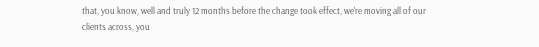that, you know, well and truly 12 months before the change took effect, we're moving all of our clients across, you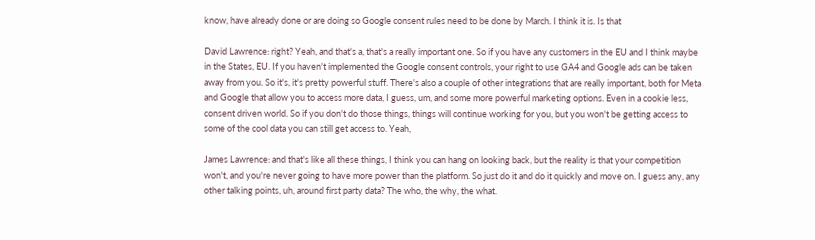know, have already done or are doing so Google consent rules need to be done by March. I think it is. Is that

David Lawrence: right? Yeah, and that's a, that's a really important one. So if you have any customers in the EU and I think maybe in the States, EU. If you haven't implemented the Google consent controls, your right to use GA4 and Google ads can be taken away from you. So it's, it's pretty powerful stuff. There's also a couple of other integrations that are really important, both for Meta and Google that allow you to access more data, I guess, um, and some more powerful marketing options. Even in a cookie less, consent driven world. So if you don't do those things, things will continue working for you, but you won't be getting access to some of the cool data you can still get access to. Yeah,

James Lawrence: and that's like all these things, I think you can hang on looking back, but the reality is that your competition won't, and you're never going to have more power than the platform. So just do it and do it quickly and move on. I guess any, any other talking points, uh, around first party data? The who, the why, the what.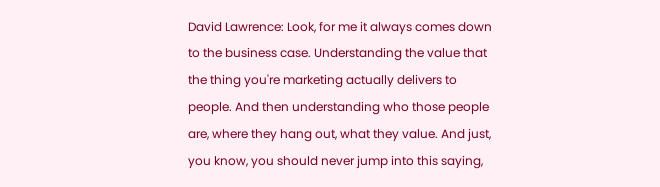David Lawrence: Look, for me it always comes down to the business case. Understanding the value that the thing you're marketing actually delivers to people. And then understanding who those people are, where they hang out, what they value. And just, you know, you should never jump into this saying,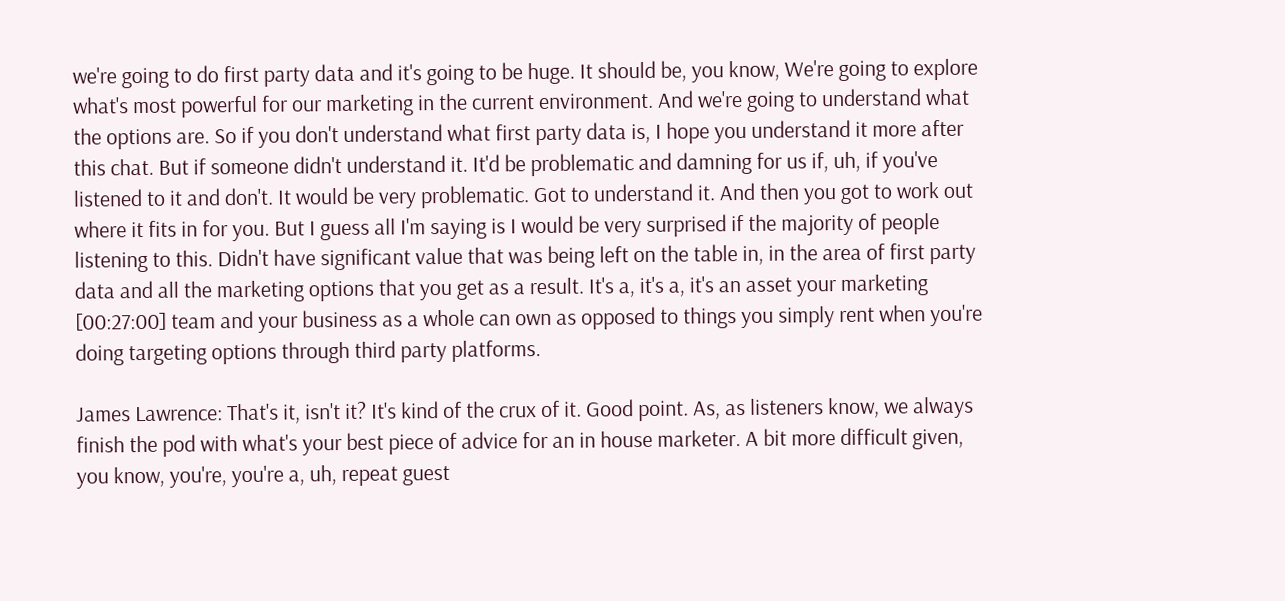we're going to do first party data and it's going to be huge. It should be, you know, We're going to explore what's most powerful for our marketing in the current environment. And we're going to understand what the options are. So if you don't understand what first party data is, I hope you understand it more after this chat. But if someone didn't understand it. It'd be problematic and damning for us if, uh, if you've listened to it and don't. It would be very problematic. Got to understand it. And then you got to work out where it fits in for you. But I guess all I'm saying is I would be very surprised if the majority of people listening to this. Didn't have significant value that was being left on the table in, in the area of first party data and all the marketing options that you get as a result. It's a, it's a, it's an asset your marketing [00:27:00] team and your business as a whole can own as opposed to things you simply rent when you're doing targeting options through third party platforms.

James Lawrence: That's it, isn't it? It's kind of the crux of it. Good point. As, as listeners know, we always finish the pod with what's your best piece of advice for an in house marketer. A bit more difficult given, you know, you're, you're a, uh, repeat guest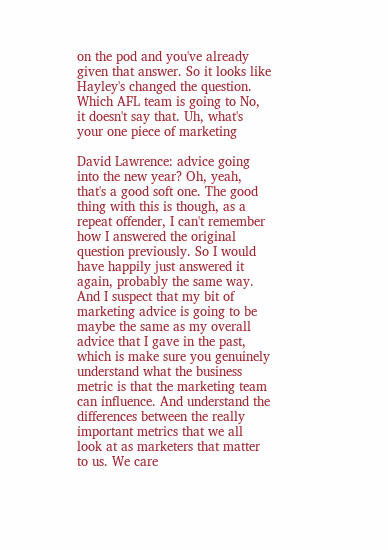on the pod and you've already given that answer. So it looks like Hayley's changed the question. Which AFL team is going to No, it doesn't say that. Uh, what's your one piece of marketing

David Lawrence: advice going into the new year? Oh, yeah, that's a good soft one. The good thing with this is though, as a repeat offender, I can't remember how I answered the original question previously. So I would have happily just answered it again, probably the same way. And I suspect that my bit of marketing advice is going to be maybe the same as my overall advice that I gave in the past, which is make sure you genuinely understand what the business metric is that the marketing team can influence. And understand the differences between the really important metrics that we all look at as marketers that matter to us. We care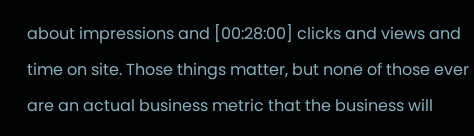about impressions and [00:28:00] clicks and views and time on site. Those things matter, but none of those ever are an actual business metric that the business will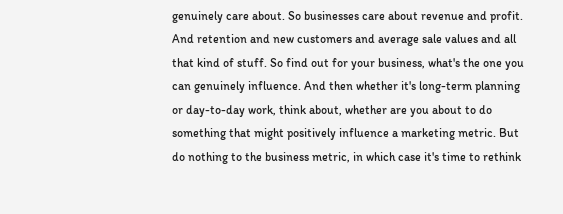genuinely care about. So businesses care about revenue and profit. And retention and new customers and average sale values and all that kind of stuff. So find out for your business, what's the one you can genuinely influence. And then whether it's long-term planning or day-to-day work, think about, whether are you about to do something that might positively influence a marketing metric. But do nothing to the business metric, in which case it's time to rethink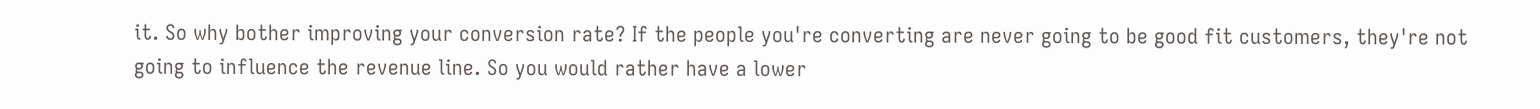it. So why bother improving your conversion rate? If the people you're converting are never going to be good fit customers, they're not going to influence the revenue line. So you would rather have a lower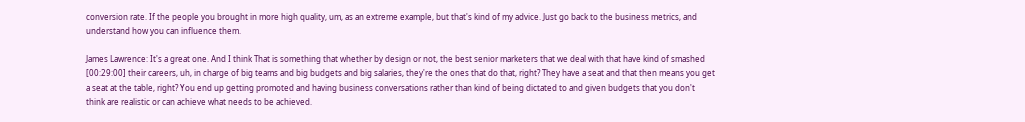conversion rate. If the people you brought in more high quality, um, as an extreme example, but that's kind of my advice. Just go back to the business metrics, and understand how you can influence them.

James Lawrence: It's a great one. And I think That is something that whether by design or not, the best senior marketers that we deal with that have kind of smashed [00:29:00] their careers, uh, in charge of big teams and big budgets and big salaries, they're the ones that do that, right? They have a seat and that then means you get a seat at the table, right? You end up getting promoted and having business conversations rather than kind of being dictated to and given budgets that you don't think are realistic or can achieve what needs to be achieved.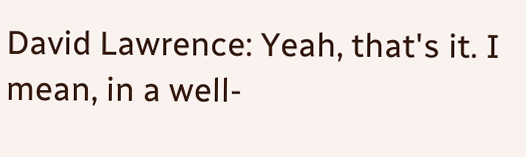David Lawrence: Yeah, that's it. I mean, in a well-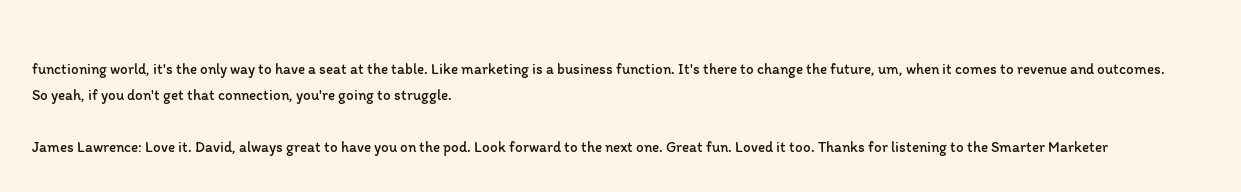functioning world, it's the only way to have a seat at the table. Like marketing is a business function. It's there to change the future, um, when it comes to revenue and outcomes. So yeah, if you don't get that connection, you're going to struggle.

James Lawrence: Love it. David, always great to have you on the pod. Look forward to the next one. Great fun. Loved it too. Thanks for listening to the Smarter Marketer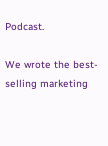Podcast.

We wrote the best-selling marketing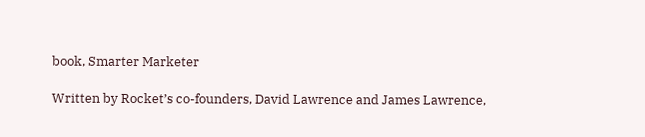book, Smarter Marketer

Written by Rocket’s co-founders, David Lawrence and James Lawrence,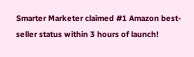Smarter Marketer claimed #1 Amazon best-seller status within 3 hours of launch!